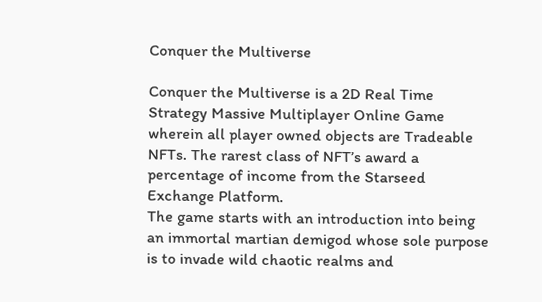Conquer the Multiverse

Conquer the Multiverse is a 2D Real Time Strategy Massive Multiplayer Online Game wherein all player owned objects are Tradeable NFTs. The rarest class of NFT’s award a percentage of income from the Starseed Exchange Platform.
The game starts with an introduction into being an immortal martian demigod whose sole purpose is to invade wild chaotic realms and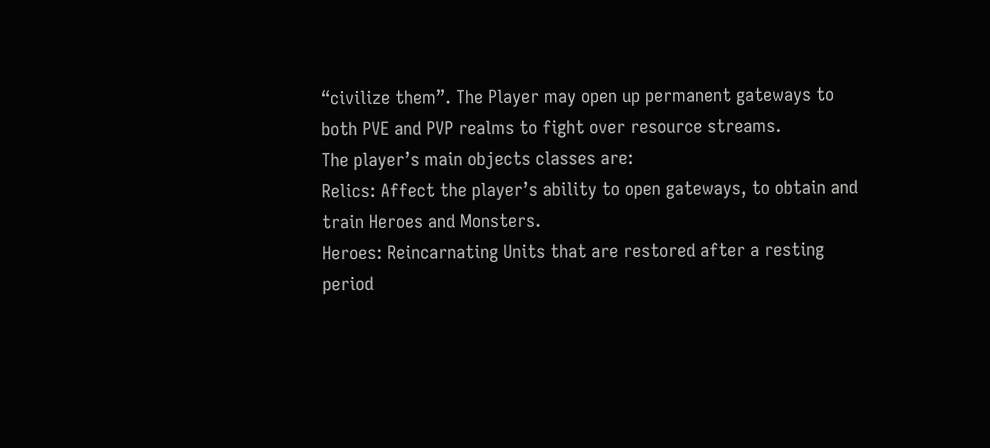“civilize them”. The Player may open up permanent gateways to both PVE and PVP realms to fight over resource streams.
The player’s main objects classes are:
Relics: Affect the player’s ability to open gateways, to obtain and train Heroes and Monsters.
Heroes: Reincarnating Units that are restored after a resting period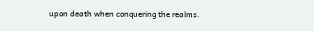upon death when conquering the realms.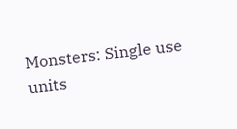Monsters: Single use units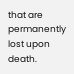that are permanently lost upon death.